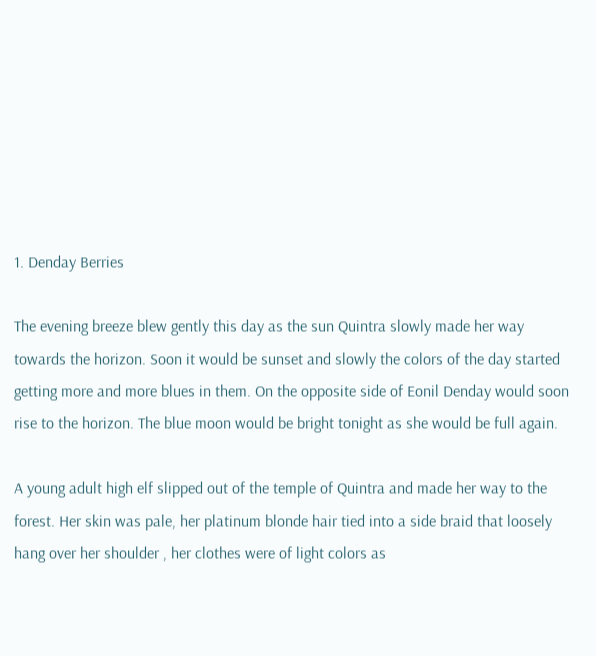1. Denday Berries

The evening breeze blew gently this day as the sun Quintra slowly made her way towards the horizon. Soon it would be sunset and slowly the colors of the day started getting more and more blues in them. On the opposite side of Eonil Denday would soon rise to the horizon. The blue moon would be bright tonight as she would be full again.

A young adult high elf slipped out of the temple of Quintra and made her way to the forest. Her skin was pale, her platinum blonde hair tied into a side braid that loosely hang over her shoulder , her clothes were of light colors as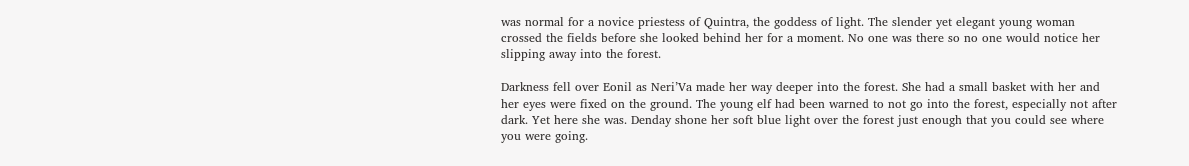was normal for a novice priestess of Quintra, the goddess of light. The slender yet elegant young woman crossed the fields before she looked behind her for a moment. No one was there so no one would notice her slipping away into the forest.

Darkness fell over Eonil as Neri’Va made her way deeper into the forest. She had a small basket with her and her eyes were fixed on the ground. The young elf had been warned to not go into the forest, especially not after dark. Yet here she was. Denday shone her soft blue light over the forest just enough that you could see where you were going.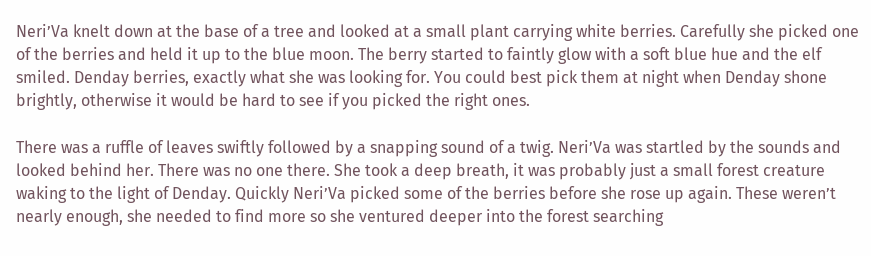Neri’Va knelt down at the base of a tree and looked at a small plant carrying white berries. Carefully she picked one of the berries and held it up to the blue moon. The berry started to faintly glow with a soft blue hue and the elf smiled. Denday berries, exactly what she was looking for. You could best pick them at night when Denday shone brightly, otherwise it would be hard to see if you picked the right ones.

There was a ruffle of leaves swiftly followed by a snapping sound of a twig. Neri’Va was startled by the sounds and looked behind her. There was no one there. She took a deep breath, it was probably just a small forest creature waking to the light of Denday. Quickly Neri’Va picked some of the berries before she rose up again. These weren’t nearly enough, she needed to find more so she ventured deeper into the forest searching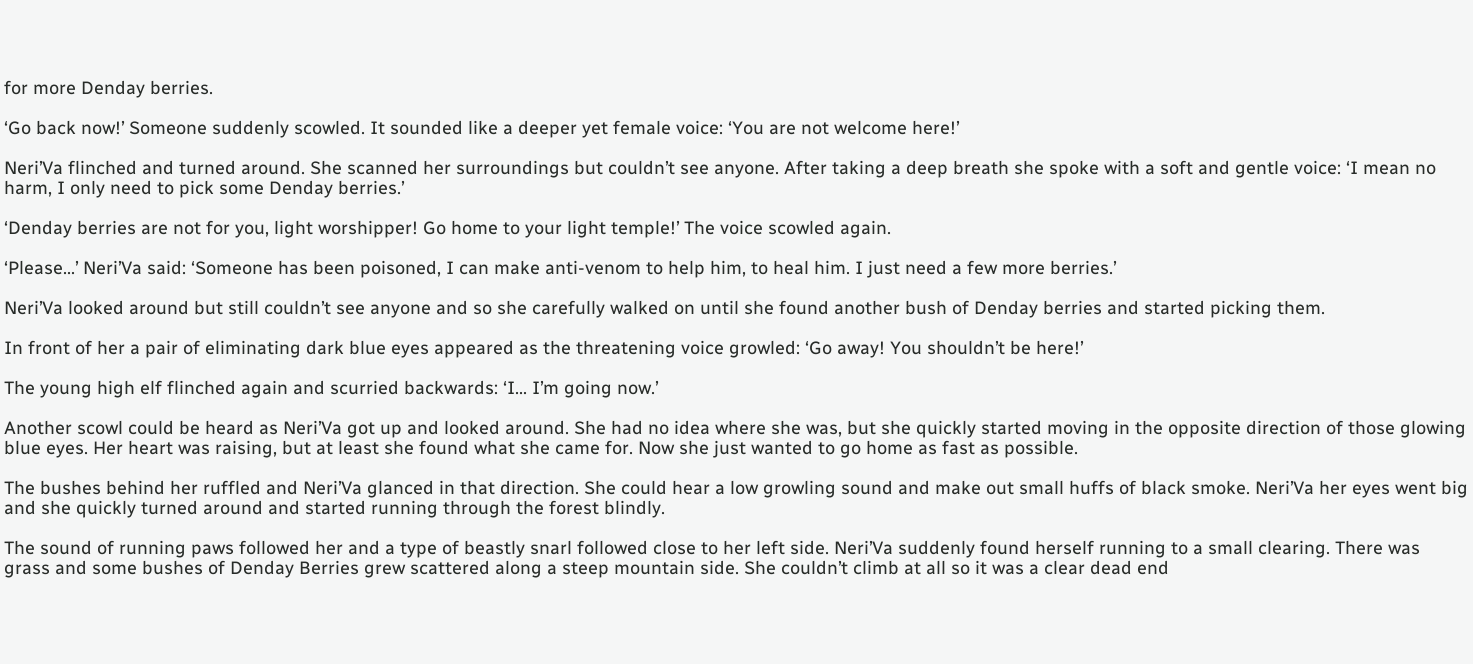for more Denday berries.

‘Go back now!’ Someone suddenly scowled. It sounded like a deeper yet female voice: ‘You are not welcome here!’

Neri’Va flinched and turned around. She scanned her surroundings but couldn’t see anyone. After taking a deep breath she spoke with a soft and gentle voice: ‘I mean no harm, I only need to pick some Denday berries.’

‘Denday berries are not for you, light worshipper! Go home to your light temple!’ The voice scowled again.

‘Please…’ Neri’Va said: ‘Someone has been poisoned, I can make anti-venom to help him, to heal him. I just need a few more berries.’

Neri’Va looked around but still couldn’t see anyone and so she carefully walked on until she found another bush of Denday berries and started picking them.

In front of her a pair of eliminating dark blue eyes appeared as the threatening voice growled: ‘Go away! You shouldn’t be here!’

The young high elf flinched again and scurried backwards: ‘I… I’m going now.’

Another scowl could be heard as Neri’Va got up and looked around. She had no idea where she was, but she quickly started moving in the opposite direction of those glowing blue eyes. Her heart was raising, but at least she found what she came for. Now she just wanted to go home as fast as possible.

The bushes behind her ruffled and Neri’Va glanced in that direction. She could hear a low growling sound and make out small huffs of black smoke. Neri’Va her eyes went big and she quickly turned around and started running through the forest blindly.

The sound of running paws followed her and a type of beastly snarl followed close to her left side. Neri’Va suddenly found herself running to a small clearing. There was grass and some bushes of Denday Berries grew scattered along a steep mountain side. She couldn’t climb at all so it was a clear dead end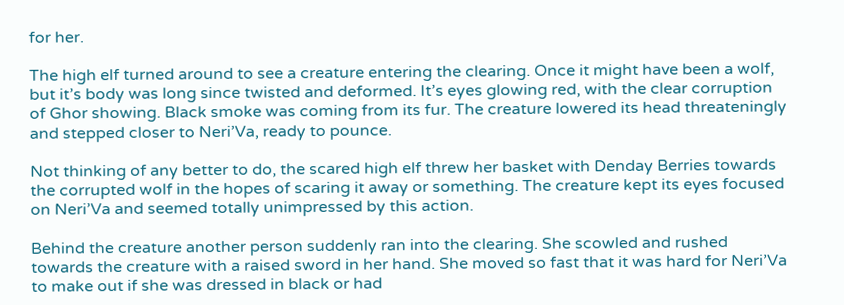for her.

The high elf turned around to see a creature entering the clearing. Once it might have been a wolf, but it’s body was long since twisted and deformed. It’s eyes glowing red, with the clear corruption of Ghor showing. Black smoke was coming from its fur. The creature lowered its head threateningly and stepped closer to Neri’Va, ready to pounce.

Not thinking of any better to do, the scared high elf threw her basket with Denday Berries towards the corrupted wolf in the hopes of scaring it away or something. The creature kept its eyes focused on Neri’Va and seemed totally unimpressed by this action.

Behind the creature another person suddenly ran into the clearing. She scowled and rushed towards the creature with a raised sword in her hand. She moved so fast that it was hard for Neri’Va to make out if she was dressed in black or had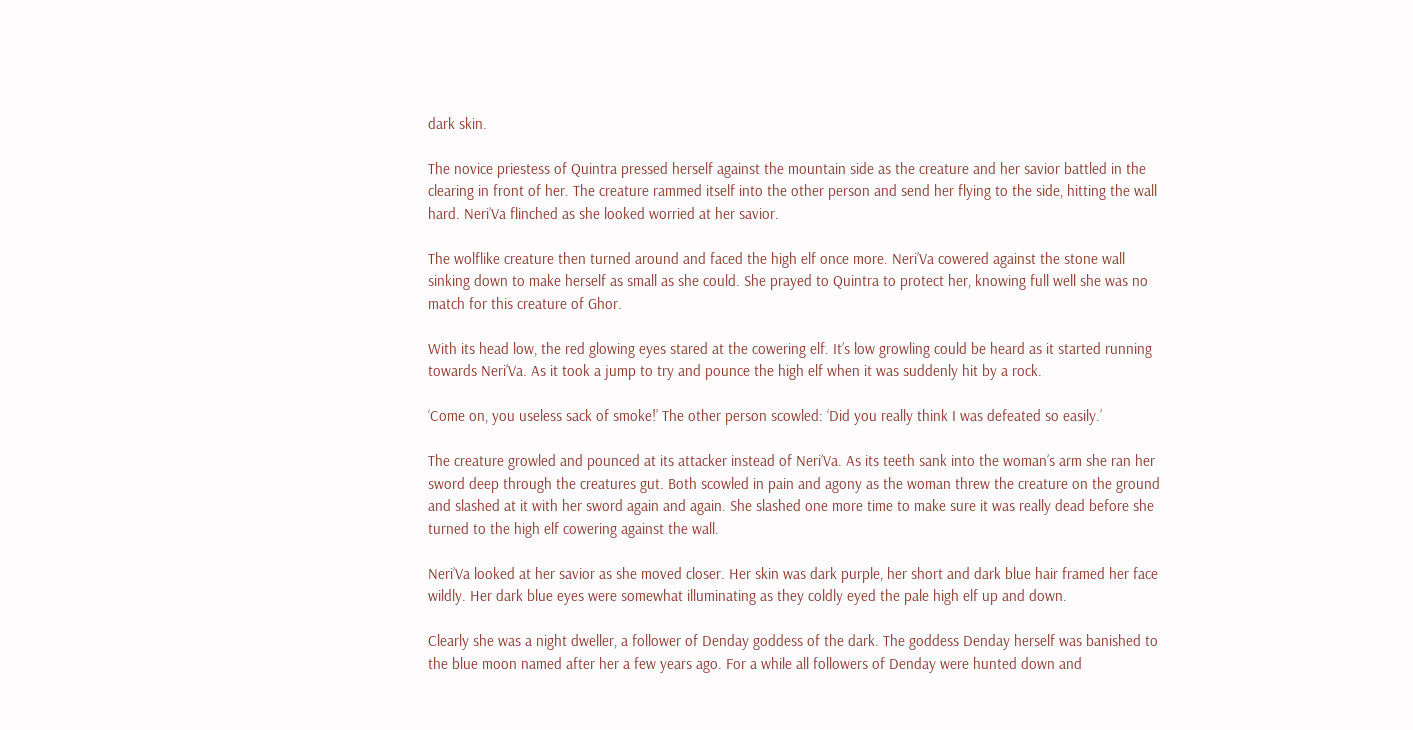dark skin.

The novice priestess of Quintra pressed herself against the mountain side as the creature and her savior battled in the clearing in front of her. The creature rammed itself into the other person and send her flying to the side, hitting the wall hard. Neri’Va flinched as she looked worried at her savior.

The wolflike creature then turned around and faced the high elf once more. Neri’Va cowered against the stone wall sinking down to make herself as small as she could. She prayed to Quintra to protect her, knowing full well she was no match for this creature of Ghor.

With its head low, the red glowing eyes stared at the cowering elf. It’s low growling could be heard as it started running towards Neri’Va. As it took a jump to try and pounce the high elf when it was suddenly hit by a rock.

‘Come on, you useless sack of smoke!’ The other person scowled: ‘Did you really think I was defeated so easily.’

The creature growled and pounced at its attacker instead of Neri’Va. As its teeth sank into the woman’s arm she ran her sword deep through the creatures gut. Both scowled in pain and agony as the woman threw the creature on the ground and slashed at it with her sword again and again. She slashed one more time to make sure it was really dead before she turned to the high elf cowering against the wall.

Neri’Va looked at her savior as she moved closer. Her skin was dark purple, her short and dark blue hair framed her face wildly. Her dark blue eyes were somewhat illuminating as they coldly eyed the pale high elf up and down.

Clearly she was a night dweller, a follower of Denday goddess of the dark. The goddess Denday herself was banished to the blue moon named after her a few years ago. For a while all followers of Denday were hunted down and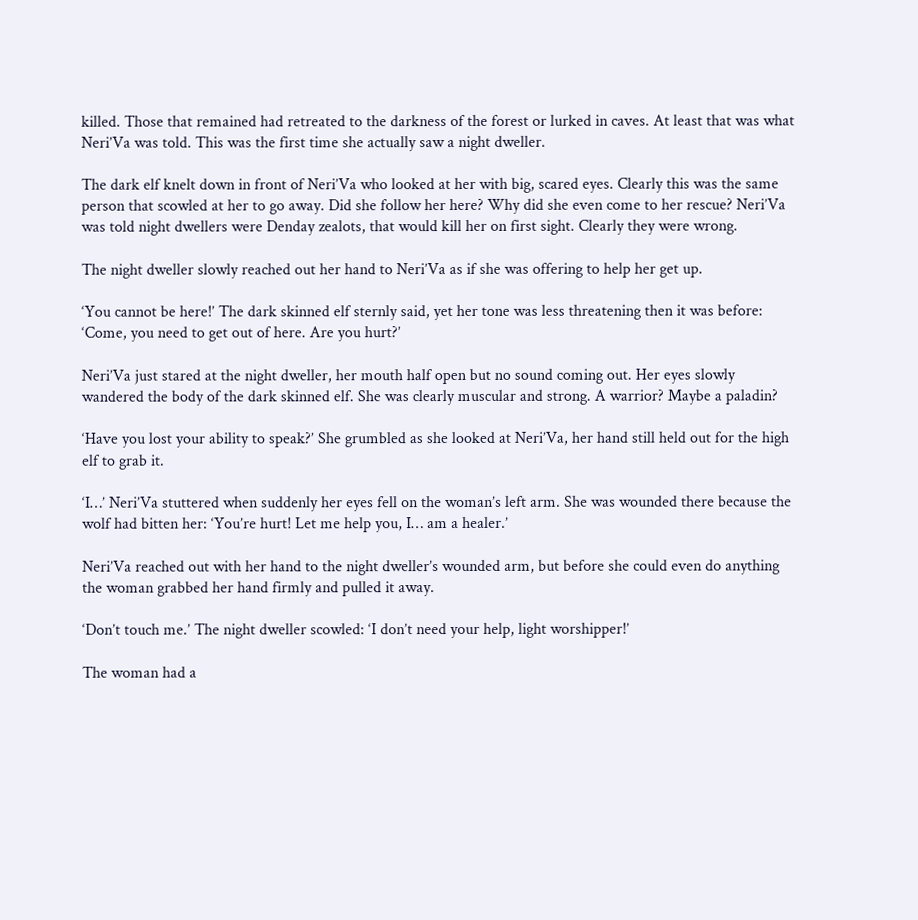killed. Those that remained had retreated to the darkness of the forest or lurked in caves. At least that was what Neri’Va was told. This was the first time she actually saw a night dweller.

The dark elf knelt down in front of Neri’Va who looked at her with big, scared eyes. Clearly this was the same person that scowled at her to go away. Did she follow her here? Why did she even come to her rescue? Neri’Va was told night dwellers were Denday zealots, that would kill her on first sight. Clearly they were wrong.

The night dweller slowly reached out her hand to Neri’Va as if she was offering to help her get up.

‘You cannot be here!’ The dark skinned elf sternly said, yet her tone was less threatening then it was before: ‘Come, you need to get out of here. Are you hurt?’

Neri’Va just stared at the night dweller, her mouth half open but no sound coming out. Her eyes slowly wandered the body of the dark skinned elf. She was clearly muscular and strong. A warrior? Maybe a paladin?

‘Have you lost your ability to speak?’ She grumbled as she looked at Neri’Va, her hand still held out for the high elf to grab it.

‘I…’ Neri’Va stuttered when suddenly her eyes fell on the woman’s left arm. She was wounded there because the wolf had bitten her: ‘You’re hurt! Let me help you, I… am a healer.’

Neri’Va reached out with her hand to the night dweller’s wounded arm, but before she could even do anything the woman grabbed her hand firmly and pulled it away.

‘Don’t touch me.’ The night dweller scowled: ‘I don’t need your help, light worshipper!’

The woman had a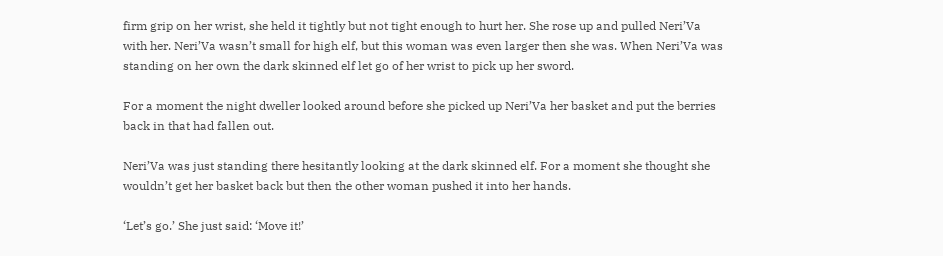firm grip on her wrist, she held it tightly but not tight enough to hurt her. She rose up and pulled Neri’Va with her. Neri’Va wasn’t small for high elf, but this woman was even larger then she was. When Neri’Va was standing on her own the dark skinned elf let go of her wrist to pick up her sword.

For a moment the night dweller looked around before she picked up Neri’Va her basket and put the berries back in that had fallen out.

Neri’Va was just standing there hesitantly looking at the dark skinned elf. For a moment she thought she wouldn’t get her basket back but then the other woman pushed it into her hands.

‘Let’s go.’ She just said: ‘Move it!’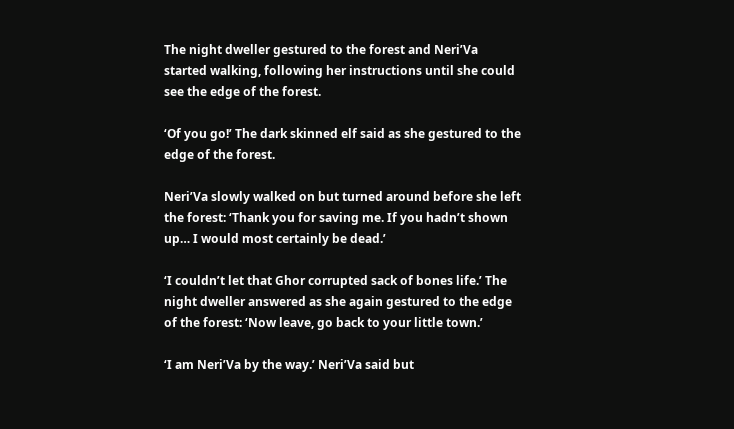The night dweller gestured to the forest and Neri’Va started walking, following her instructions until she could see the edge of the forest.

‘Of you go!’ The dark skinned elf said as she gestured to the edge of the forest.

Neri’Va slowly walked on but turned around before she left the forest: ‘Thank you for saving me. If you hadn’t shown up… I would most certainly be dead.’

‘I couldn’t let that Ghor corrupted sack of bones life.’ The night dweller answered as she again gestured to the edge of the forest: ‘Now leave, go back to your little town.’

‘I am Neri’Va by the way.’ Neri’Va said but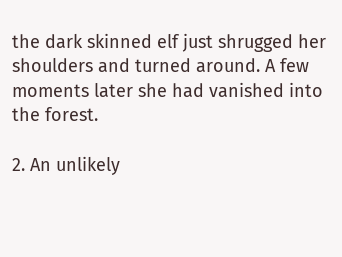the dark skinned elf just shrugged her shoulders and turned around. A few moments later she had vanished into the forest.

2. An unlikely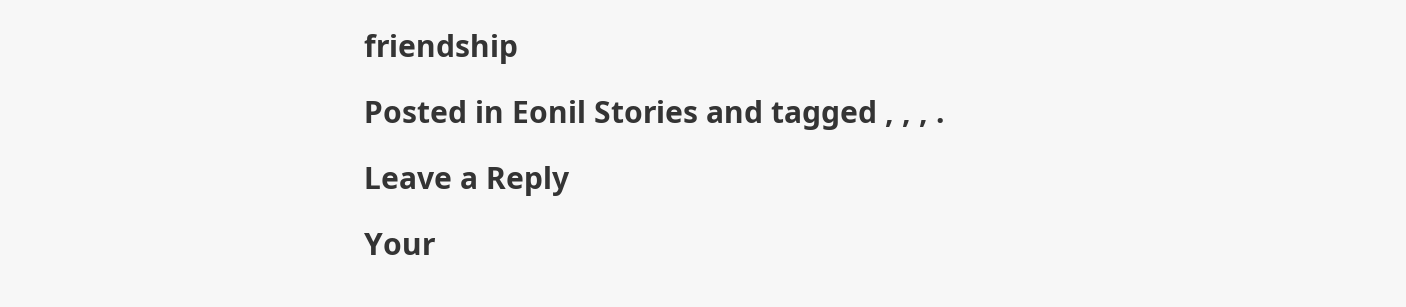friendship

Posted in Eonil Stories and tagged , , , .

Leave a Reply

Your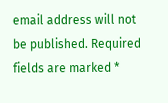email address will not be published. Required fields are marked *